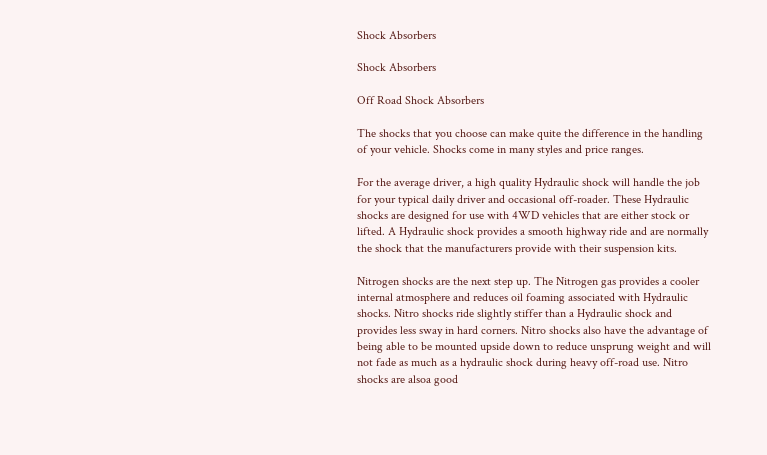Shock Absorbers

Shock Absorbers

Off Road Shock Absorbers

The shocks that you choose can make quite the difference in the handling of your vehicle. Shocks come in many styles and price ranges.

For the average driver, a high quality Hydraulic shock will handle the job for your typical daily driver and occasional off-roader. These Hydraulic shocks are designed for use with 4WD vehicles that are either stock or lifted. A Hydraulic shock provides a smooth highway ride and are normally the shock that the manufacturers provide with their suspension kits.

Nitrogen shocks are the next step up. The Nitrogen gas provides a cooler internal atmosphere and reduces oil foaming associated with Hydraulic shocks. Nitro shocks ride slightly stiffer than a Hydraulic shock and provides less sway in hard corners. Nitro shocks also have the advantage of being able to be mounted upside down to reduce unsprung weight and will not fade as much as a hydraulic shock during heavy off-road use. Nitro shocks are alsoa good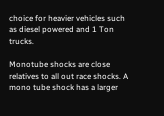choice for heavier vehicles such as diesel powered and 1 Ton trucks.

Monotube shocks are close relatives to all out race shocks. A mono tube shock has a larger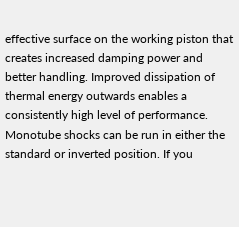effective surface on the working piston that creates increased damping power and better handling. Improved dissipation of thermal energy outwards enables a consistently high level of performance. Monotube shocks can be run in either the standard or inverted position. If you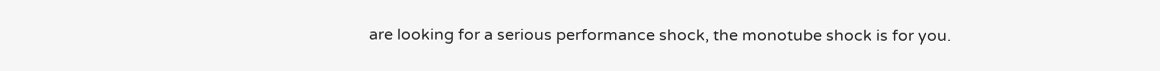are looking for a serious performance shock, the monotube shock is for you.